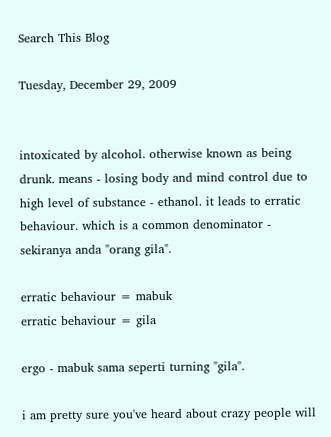Search This Blog

Tuesday, December 29, 2009


intoxicated by alcohol. otherwise known as being drunk. means - losing body and mind control due to high level of substance - ethanol. it leads to erratic behaviour. which is a common denominator - sekiranya anda "orang gila".

erratic behaviour = mabuk
erratic behaviour = gila

ergo - mabuk sama seperti turning "gila".

i am pretty sure you've heard about crazy people will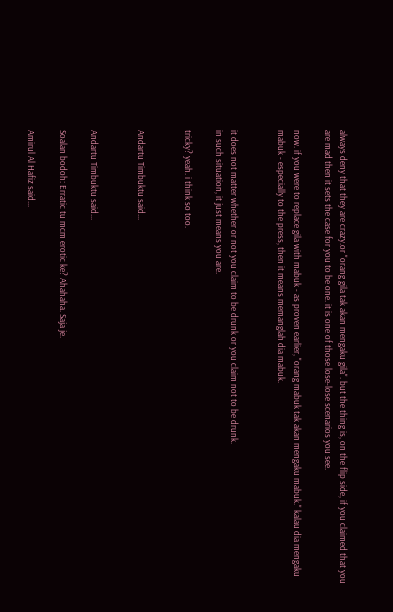always deny that they are crazy.or "orang gila tak akan mengaku gila". but the thing is, on the flip side, if you claimed that you are mad then it sets the case for you to be one. it is one of those lose-lose scenarios you see.

now. if you were to replace gila with mabuk - as proven earlier, "orang mabuk tak akan mengaku mabuk." kalau dia mengaku mabuk - especially to the press, then it means memanglah dia mabuk.


it does not matter whether or not you claim to be drunk or you claim not to be drunk.
in such situation, it just means you are.

tricky? yeah. i think so too.


Andartu Timbuktu said...


Andartu Timbuktu said...

Soalan bodoh: Erratic tu mcm erotic ke? Ahahaha. Saja je.

Amirul Al Hafiz said...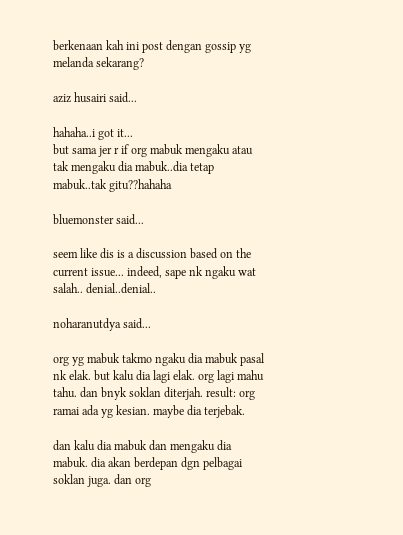berkenaan kah ini post dengan gossip yg melanda sekarang?

aziz husairi said...

hahaha..i got it...
but sama jer r if org mabuk mengaku atau tak mengaku dia mabuk..dia tetap mabuk..tak gitu??hahaha

bluemonster said...

seem like dis is a discussion based on the current issue... indeed, sape nk ngaku wat salah.. denial..denial..

noharanutdya said...

org yg mabuk takmo ngaku dia mabuk pasal nk elak. but kalu dia lagi elak. org lagi mahu tahu. dan bnyk soklan diterjah. result: org ramai ada yg kesian. maybe dia terjebak.

dan kalu dia mabuk dan mengaku dia mabuk. dia akan berdepan dgn pelbagai soklan juga. dan org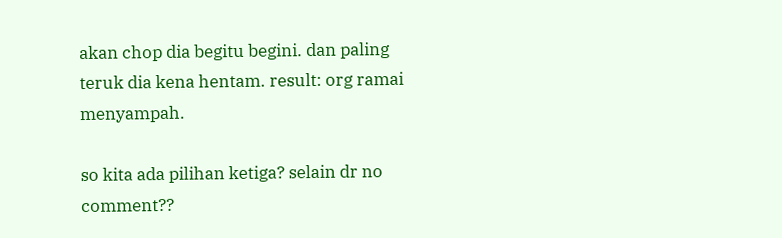akan chop dia begitu begini. dan paling teruk dia kena hentam. result: org ramai menyampah.

so kita ada pilihan ketiga? selain dr no comment??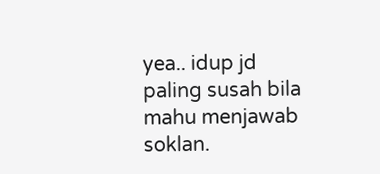yea.. idup jd paling susah bila mahu menjawab soklan.